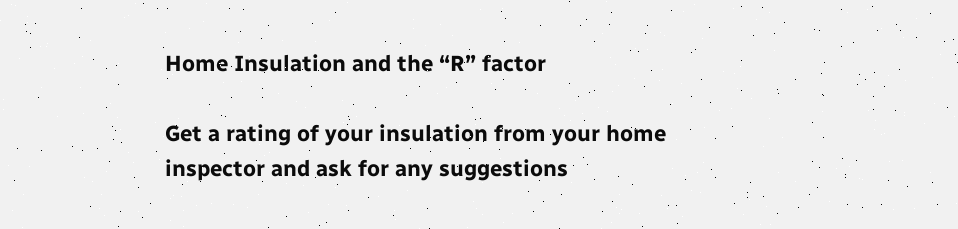Home Insulation and the “R” factor

Get a rating of your insulation from your home inspector and ask for any suggestions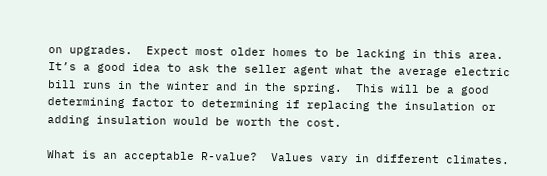on upgrades.  Expect most older homes to be lacking in this area.  It’s a good idea to ask the seller agent what the average electric bill runs in the winter and in the spring.  This will be a good determining factor to determining if replacing the insulation or adding insulation would be worth the cost.

What is an acceptable R-value?  Values vary in different climates.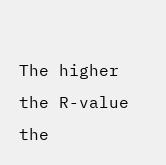The higher the R-value the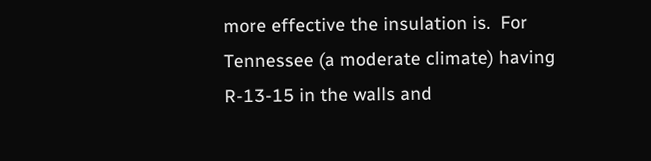more effective the insulation is.  For Tennessee (a moderate climate) having R-13-15 in the walls and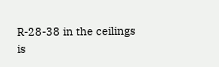R-28-38 in the ceilings is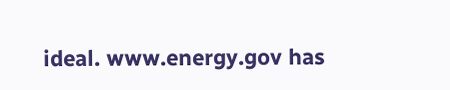ideal. www.energy.gov has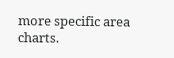more specific area charts.